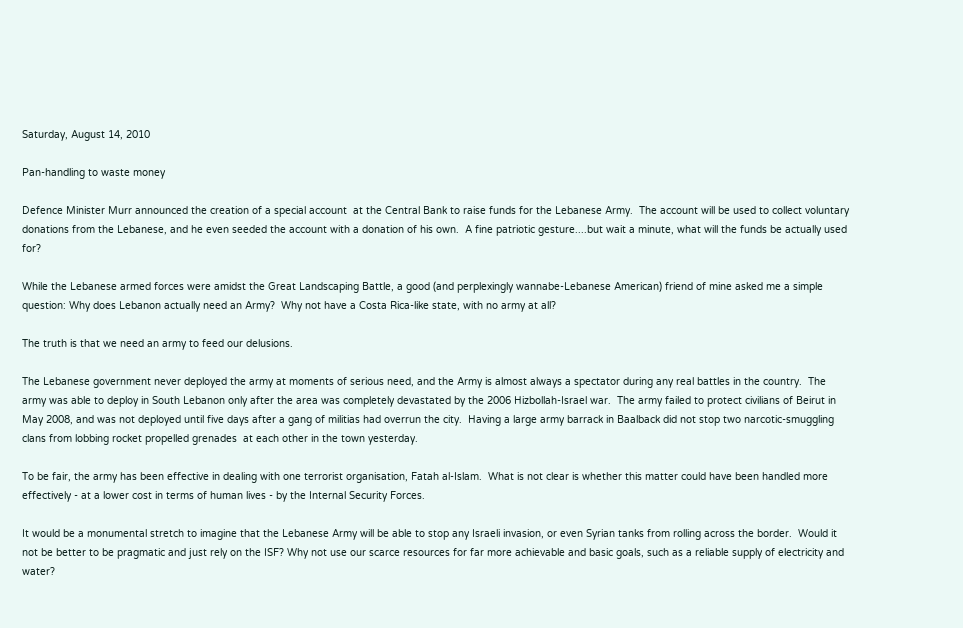Saturday, August 14, 2010

Pan-handling to waste money

Defence Minister Murr announced the creation of a special account  at the Central Bank to raise funds for the Lebanese Army.  The account will be used to collect voluntary donations from the Lebanese, and he even seeded the account with a donation of his own.  A fine patriotic gesture....but wait a minute, what will the funds be actually used for?

While the Lebanese armed forces were amidst the Great Landscaping Battle, a good (and perplexingly wannabe-Lebanese American) friend of mine asked me a simple question: Why does Lebanon actually need an Army?  Why not have a Costa Rica-like state, with no army at all?

The truth is that we need an army to feed our delusions.

The Lebanese government never deployed the army at moments of serious need, and the Army is almost always a spectator during any real battles in the country.  The army was able to deploy in South Lebanon only after the area was completely devastated by the 2006 Hizbollah-Israel war.  The army failed to protect civilians of Beirut in May 2008, and was not deployed until five days after a gang of militias had overrun the city.  Having a large army barrack in Baalback did not stop two narcotic-smuggling clans from lobbing rocket propelled grenades  at each other in the town yesterday.

To be fair, the army has been effective in dealing with one terrorist organisation, Fatah al-Islam.  What is not clear is whether this matter could have been handled more effectively - at a lower cost in terms of human lives - by the Internal Security Forces.

It would be a monumental stretch to imagine that the Lebanese Army will be able to stop any Israeli invasion, or even Syrian tanks from rolling across the border.  Would it not be better to be pragmatic and just rely on the ISF? Why not use our scarce resources for far more achievable and basic goals, such as a reliable supply of electricity and water?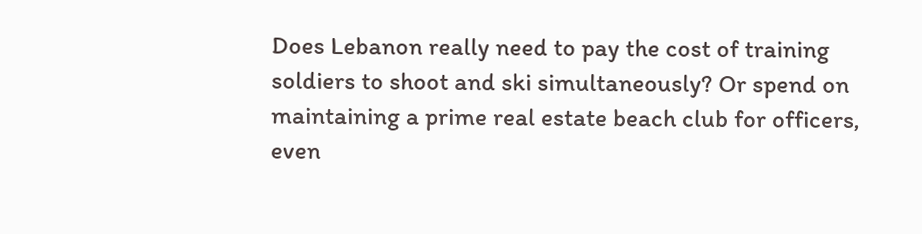Does Lebanon really need to pay the cost of training soldiers to shoot and ski simultaneously? Or spend on maintaining a prime real estate beach club for officers, even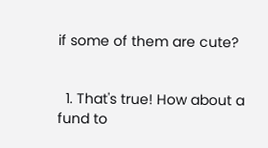if some of them are cute?


  1. That's true! How about a fund to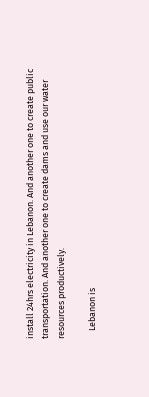install 24hrs electricity in Lebanon. And another one to create public transportation. And another one to create dams and use our water resources productively.

    Lebanon is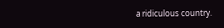a ridiculous country.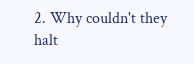2. Why couldn't they halt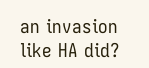an invasion like HA did?